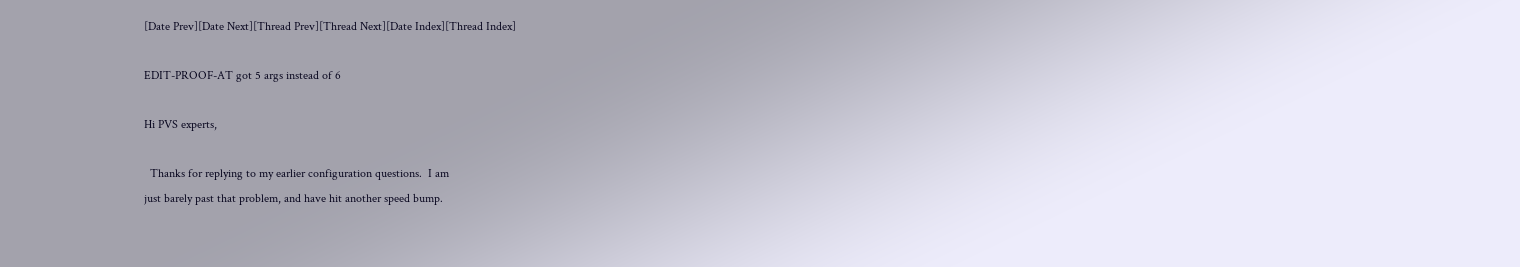[Date Prev][Date Next][Thread Prev][Thread Next][Date Index][Thread Index]

EDIT-PROOF-AT got 5 args instead of 6

Hi PVS experts,

  Thanks for replying to my earlier configuration questions.  I am
just barely past that problem, and have hit another speed bump.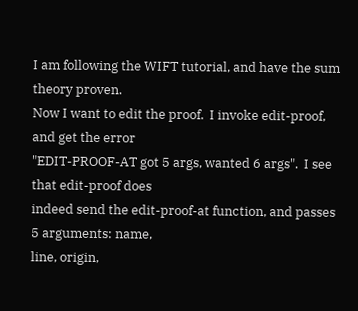I am following the WIFT tutorial, and have the sum theory proven.
Now I want to edit the proof.  I invoke edit-proof, and get the error
"EDIT-PROOF-AT got 5 args, wanted 6 args".  I see that edit-proof does
indeed send the edit-proof-at function, and passes 5 arguments: name,
line, origin,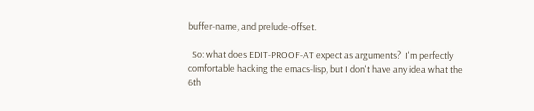buffer-name, and prelude-offset.

  So: what does EDIT-PROOF-AT expect as arguments?  I'm perfectly
comfortable hacking the emacs-lisp, but I don't have any idea what the
6th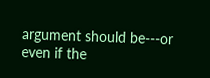argument should be---or even if the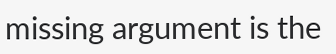missing argument is the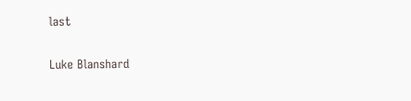last

Luke Blanshard